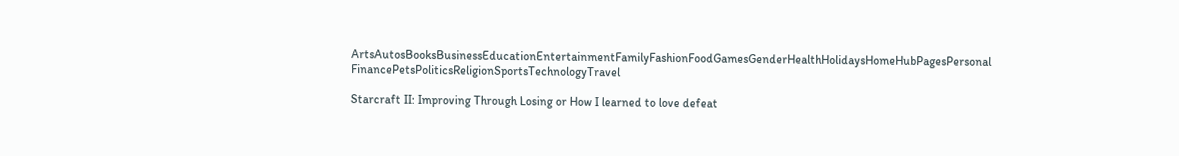ArtsAutosBooksBusinessEducationEntertainmentFamilyFashionFoodGamesGenderHealthHolidaysHomeHubPagesPersonal FinancePetsPoliticsReligionSportsTechnologyTravel

Starcraft II: Improving Through Losing or How I learned to love defeat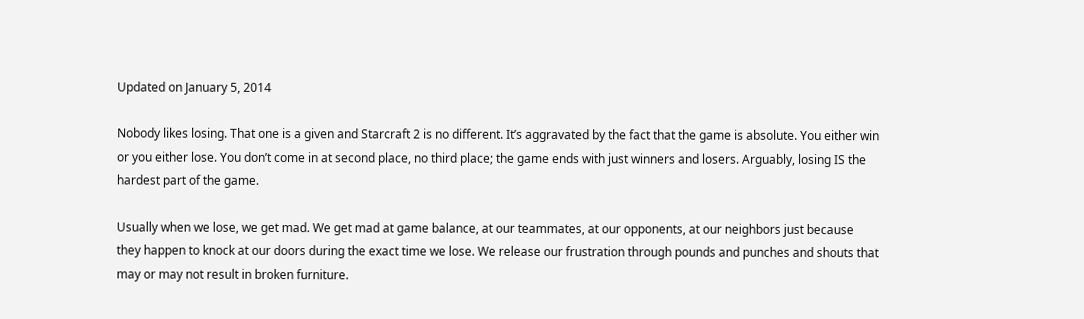Updated on January 5, 2014

Nobody likes losing. That one is a given and Starcraft 2 is no different. It’s aggravated by the fact that the game is absolute. You either win or you either lose. You don’t come in at second place, no third place; the game ends with just winners and losers. Arguably, losing IS the hardest part of the game.

Usually when we lose, we get mad. We get mad at game balance, at our teammates, at our opponents, at our neighbors just because they happen to knock at our doors during the exact time we lose. We release our frustration through pounds and punches and shouts that may or may not result in broken furniture.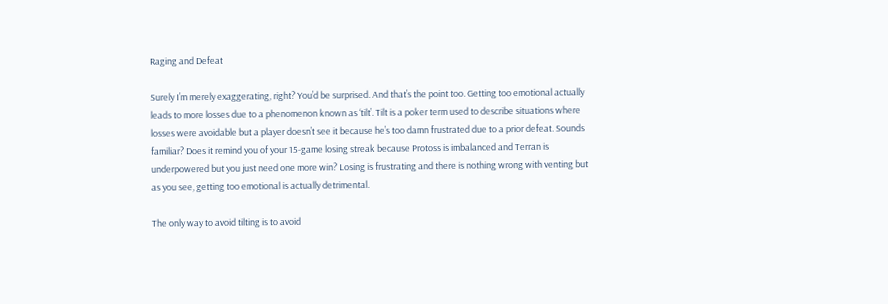Raging and Defeat

Surely I’m merely exaggerating, right? You’d be surprised. And that’s the point too. Getting too emotional actually leads to more losses due to a phenomenon known as ‘tilt’. Tilt is a poker term used to describe situations where losses were avoidable but a player doesn’t see it because he’s too damn frustrated due to a prior defeat. Sounds familiar? Does it remind you of your 15-game losing streak because Protoss is imbalanced and Terran is underpowered but you just need one more win? Losing is frustrating and there is nothing wrong with venting but as you see, getting too emotional is actually detrimental.

The only way to avoid tilting is to avoid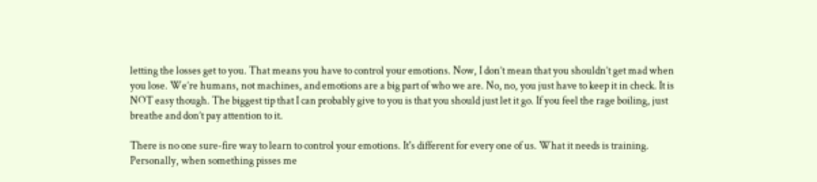letting the losses get to you. That means you have to control your emotions. Now, I don’t mean that you shouldn’t get mad when you lose. We’re humans, not machines, and emotions are a big part of who we are. No, no, you just have to keep it in check. It is NOT easy though. The biggest tip that I can probably give to you is that you should just let it go. If you feel the rage boiling, just breathe and don’t pay attention to it.

There is no one sure-fire way to learn to control your emotions. It's different for every one of us. What it needs is training. Personally, when something pisses me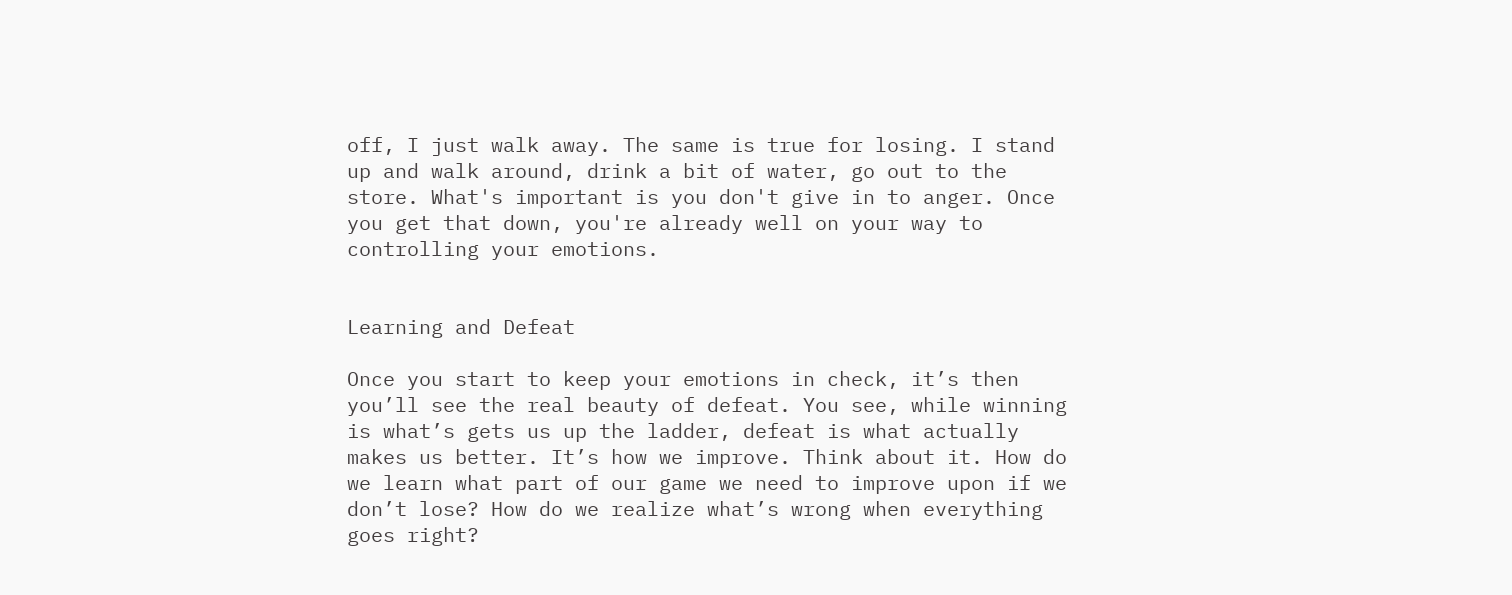off, I just walk away. The same is true for losing. I stand up and walk around, drink a bit of water, go out to the store. What's important is you don't give in to anger. Once you get that down, you're already well on your way to controlling your emotions.


Learning and Defeat

Once you start to keep your emotions in check, it’s then you’ll see the real beauty of defeat. You see, while winning is what’s gets us up the ladder, defeat is what actually makes us better. It’s how we improve. Think about it. How do we learn what part of our game we need to improve upon if we don’t lose? How do we realize what’s wrong when everything goes right?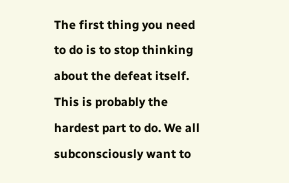The first thing you need to do is to stop thinking about the defeat itself. This is probably the hardest part to do. We all subconsciously want to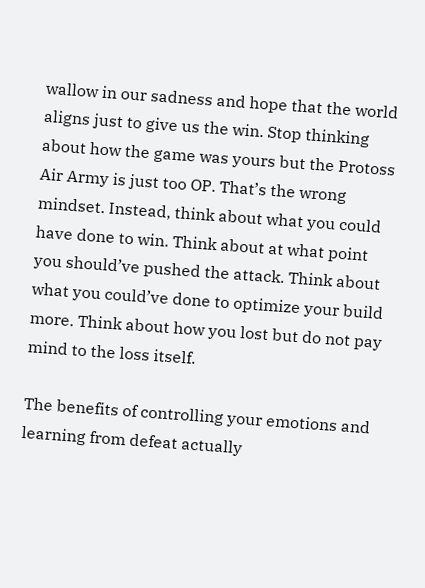wallow in our sadness and hope that the world aligns just to give us the win. Stop thinking about how the game was yours but the Protoss Air Army is just too OP. That’s the wrong mindset. Instead, think about what you could have done to win. Think about at what point you should’ve pushed the attack. Think about what you could’ve done to optimize your build more. Think about how you lost but do not pay mind to the loss itself.

The benefits of controlling your emotions and learning from defeat actually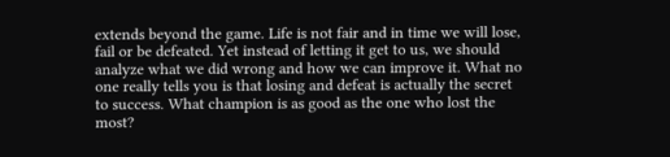extends beyond the game. Life is not fair and in time we will lose, fail or be defeated. Yet instead of letting it get to us, we should analyze what we did wrong and how we can improve it. What no one really tells you is that losing and defeat is actually the secret to success. What champion is as good as the one who lost the most?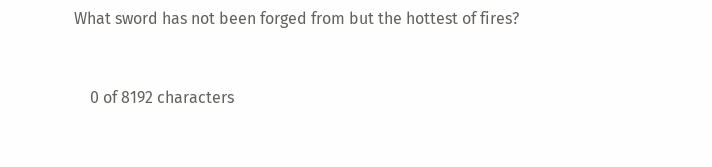What sword has not been forged from but the hottest of fires?


    0 of 8192 characters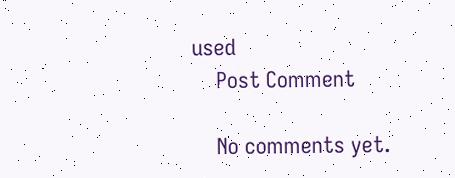used
    Post Comment

    No comments yet.